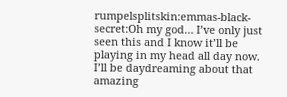rumpelsplitskin:emmas-black-secret:Oh my god… I’ve only just seen this and I know it’ll be playing in my head all day now. I’ll be daydreaming about that amazing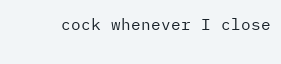cock whenever I close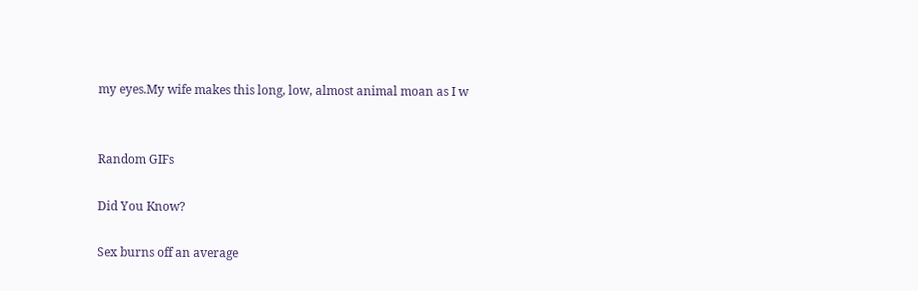my eyes.My wife makes this long, low, almost animal moan as I w


Random GIFs

Did You Know?

Sex burns off an average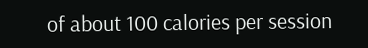of about 100 calories per session